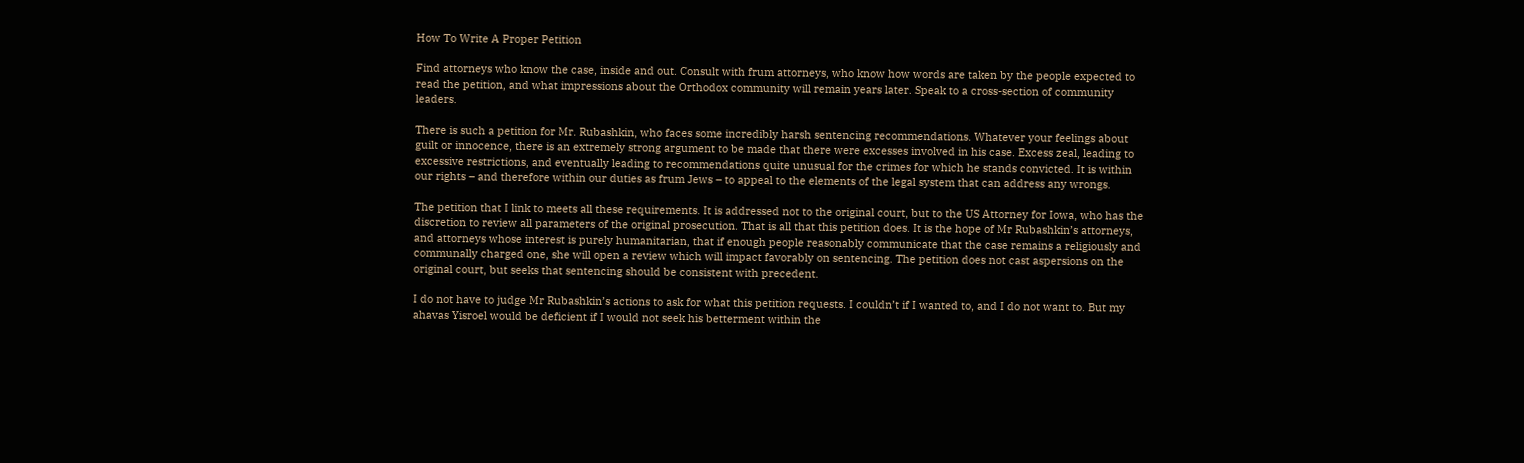How To Write A Proper Petition

Find attorneys who know the case, inside and out. Consult with frum attorneys, who know how words are taken by the people expected to read the petition, and what impressions about the Orthodox community will remain years later. Speak to a cross-section of community leaders.

There is such a petition for Mr. Rubashkin, who faces some incredibly harsh sentencing recommendations. Whatever your feelings about guilt or innocence, there is an extremely strong argument to be made that there were excesses involved in his case. Excess zeal, leading to excessive restrictions, and eventually leading to recommendations quite unusual for the crimes for which he stands convicted. It is within our rights – and therefore within our duties as frum Jews – to appeal to the elements of the legal system that can address any wrongs.

The petition that I link to meets all these requirements. It is addressed not to the original court, but to the US Attorney for Iowa, who has the discretion to review all parameters of the original prosecution. That is all that this petition does. It is the hope of Mr Rubashkin’s attorneys, and attorneys whose interest is purely humanitarian, that if enough people reasonably communicate that the case remains a religiously and communally charged one, she will open a review which will impact favorably on sentencing. The petition does not cast aspersions on the original court, but seeks that sentencing should be consistent with precedent.

I do not have to judge Mr Rubashkin’s actions to ask for what this petition requests. I couldn’t if I wanted to, and I do not want to. But my ahavas Yisroel would be deficient if I would not seek his betterment within the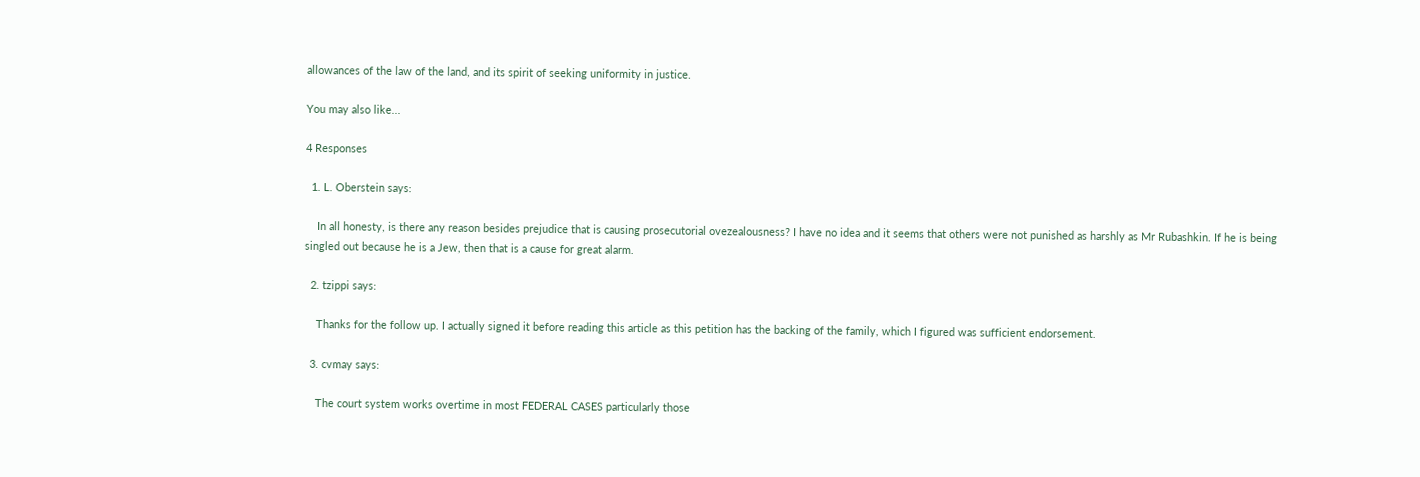allowances of the law of the land, and its spirit of seeking uniformity in justice.

You may also like...

4 Responses

  1. L. Oberstein says:

    In all honesty, is there any reason besides prejudice that is causing prosecutorial ovezealousness? I have no idea and it seems that others were not punished as harshly as Mr Rubashkin. If he is being singled out because he is a Jew, then that is a cause for great alarm.

  2. tzippi says:

    Thanks for the follow up. I actually signed it before reading this article as this petition has the backing of the family, which I figured was sufficient endorsement.

  3. cvmay says:

    The court system works overtime in most FEDERAL CASES particularly those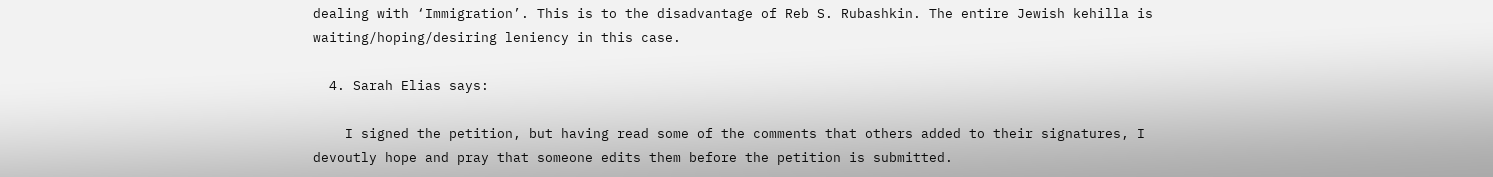dealing with ‘Immigration’. This is to the disadvantage of Reb S. Rubashkin. The entire Jewish kehilla is waiting/hoping/desiring leniency in this case.

  4. Sarah Elias says:

    I signed the petition, but having read some of the comments that others added to their signatures, I devoutly hope and pray that someone edits them before the petition is submitted.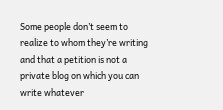Some people don’t seem to realize to whom they’re writing and that a petition is not a private blog on which you can write whatever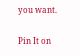you want.

Pin It on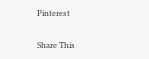Pinterest

Share This